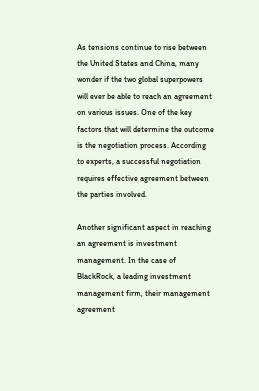As tensions continue to rise between the United States and China, many wonder if the two global superpowers will ever be able to reach an agreement on various issues. One of the key factors that will determine the outcome is the negotiation process. According to experts, a successful negotiation requires effective agreement between the parties involved.

Another significant aspect in reaching an agreement is investment management. In the case of BlackRock, a leading investment management firm, their management agreement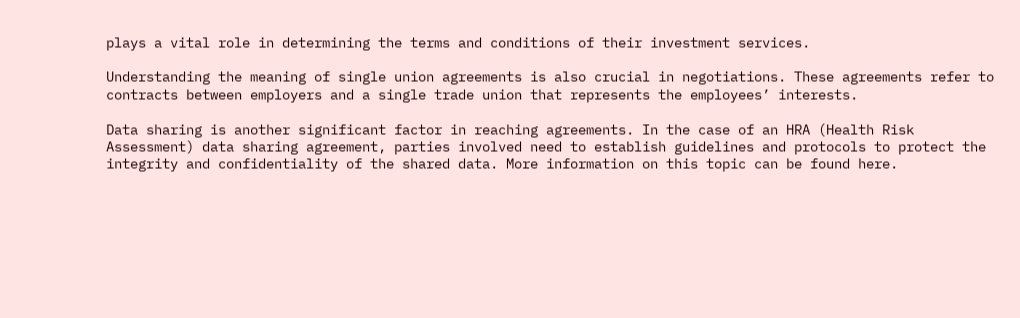plays a vital role in determining the terms and conditions of their investment services.

Understanding the meaning of single union agreements is also crucial in negotiations. These agreements refer to contracts between employers and a single trade union that represents the employees’ interests.

Data sharing is another significant factor in reaching agreements. In the case of an HRA (Health Risk Assessment) data sharing agreement, parties involved need to establish guidelines and protocols to protect the integrity and confidentiality of the shared data. More information on this topic can be found here.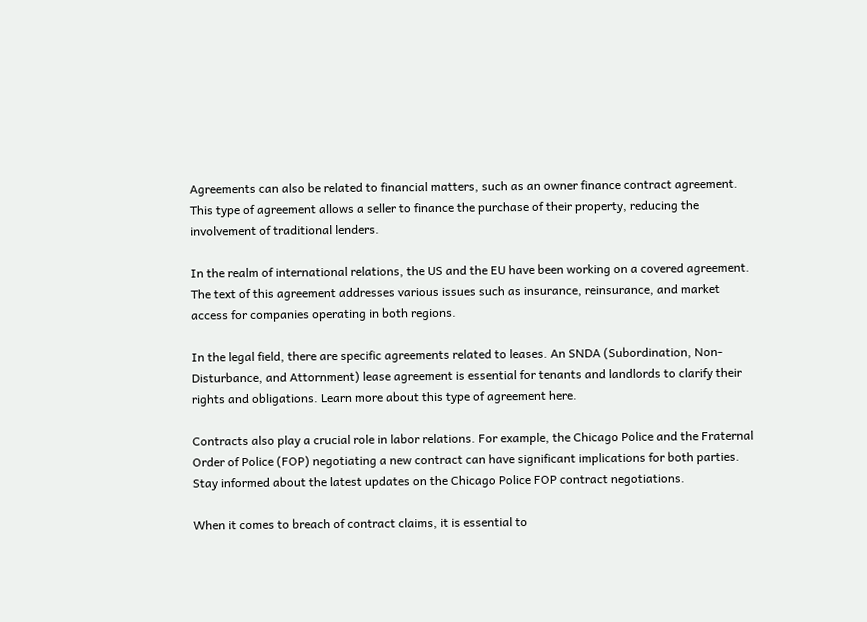Agreements can also be related to financial matters, such as an owner finance contract agreement. This type of agreement allows a seller to finance the purchase of their property, reducing the involvement of traditional lenders.

In the realm of international relations, the US and the EU have been working on a covered agreement. The text of this agreement addresses various issues such as insurance, reinsurance, and market access for companies operating in both regions.

In the legal field, there are specific agreements related to leases. An SNDA (Subordination, Non-Disturbance, and Attornment) lease agreement is essential for tenants and landlords to clarify their rights and obligations. Learn more about this type of agreement here.

Contracts also play a crucial role in labor relations. For example, the Chicago Police and the Fraternal Order of Police (FOP) negotiating a new contract can have significant implications for both parties. Stay informed about the latest updates on the Chicago Police FOP contract negotiations.

When it comes to breach of contract claims, it is essential to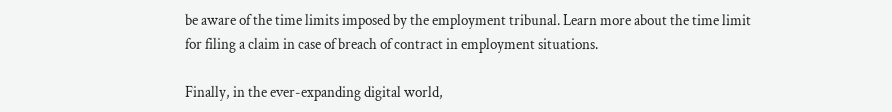be aware of the time limits imposed by the employment tribunal. Learn more about the time limit for filing a claim in case of breach of contract in employment situations.

Finally, in the ever-expanding digital world,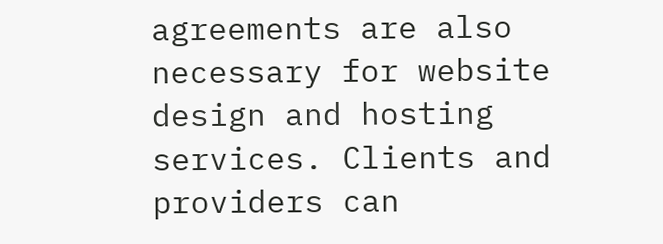agreements are also necessary for website design and hosting services. Clients and providers can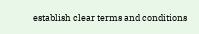establish clear terms and conditions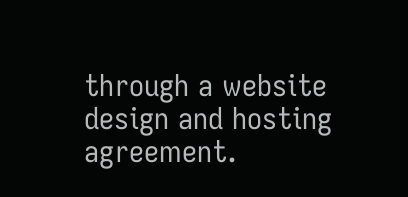through a website design and hosting agreement.